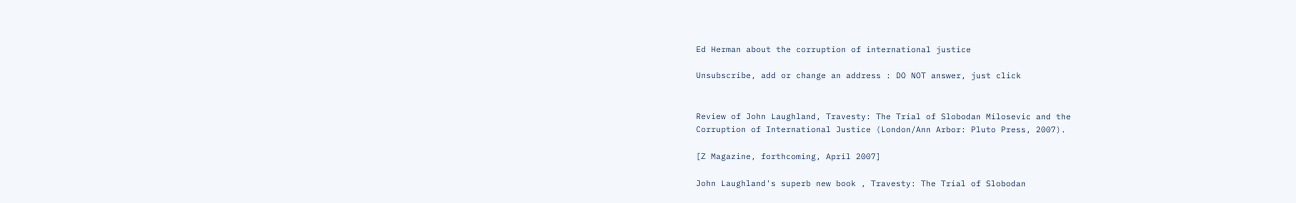Ed Herman about the corruption of international justice

Unsubscribe, add or change an address : DO NOT answer, just click


Review of John Laughland, Travesty: The Trial of Slobodan Milosevic and the
Corruption of International Justice (London/Ann Arbor: Pluto Press, 2007).

[Z Magazine, forthcoming, April 2007]

John Laughland's superb new book , Travesty: The Trial of Slobodan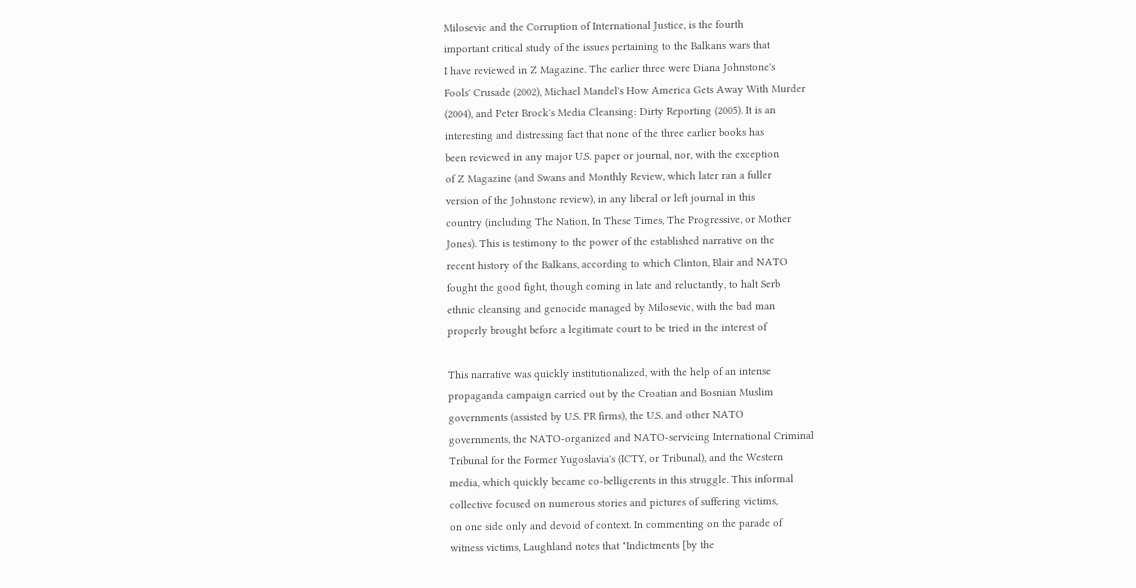Milosevic and the Corruption of International Justice, is the fourth
important critical study of the issues pertaining to the Balkans wars that
I have reviewed in Z Magazine. The earlier three were Diana Johnstone's
Fools' Crusade (2002), Michael Mandel's How America Gets Away With Murder
(2004), and Peter Brock's Media Cleansing: Dirty Reporting (2005). It is an
interesting and distressing fact that none of the three earlier books has
been reviewed in any major U.S. paper or journal, nor, with the exception
of Z Magazine (and Swans and Monthly Review, which later ran a fuller
version of the Johnstone review), in any liberal or left journal in this
country (including The Nation, In These Times, The Progressive, or Mother
Jones). This is testimony to the power of the established narrative on the
recent history of the Balkans, according to which Clinton, Blair and NATO
fought the good fight, though coming in late and reluctantly, to halt Serb
ethnic cleansing and genocide managed by Milosevic, with the bad man
properly brought before a legitimate court to be tried in the interest of

This narrative was quickly institutionalized, with the help of an intense
propaganda campaign carried out by the Croatian and Bosnian Muslim
governments (assisted by U.S. PR firms), the U.S. and other NATO
governments, the NATO-organized and NATO-servicing International Criminal
Tribunal for the Former Yugoslavia's (ICTY, or Tribunal), and the Western
media, which quickly became co-belligerents in this struggle. This informal
collective focused on numerous stories and pictures of suffering victims,
on one side only and devoid of context. In commenting on the parade of
witness victims, Laughland notes that "Indictments [by the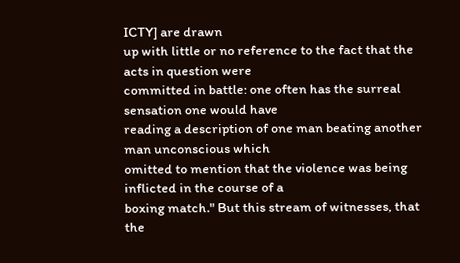ICTY] are drawn
up with little or no reference to the fact that the acts in question were
committed in battle: one often has the surreal sensation one would have
reading a description of one man beating another man unconscious which
omitted to mention that the violence was being inflicted in the course of a
boxing match." But this stream of witnesses, that the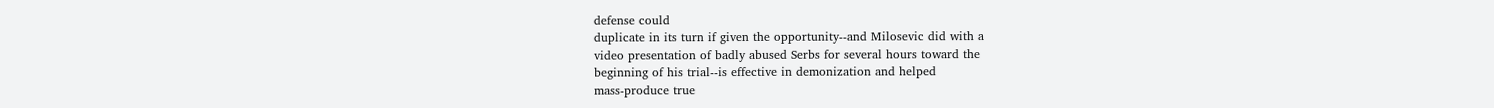defense could
duplicate in its turn if given the opportunity--and Milosevic did with a
video presentation of badly abused Serbs for several hours toward the
beginning of his trial--is effective in demonization and helped
mass-produce true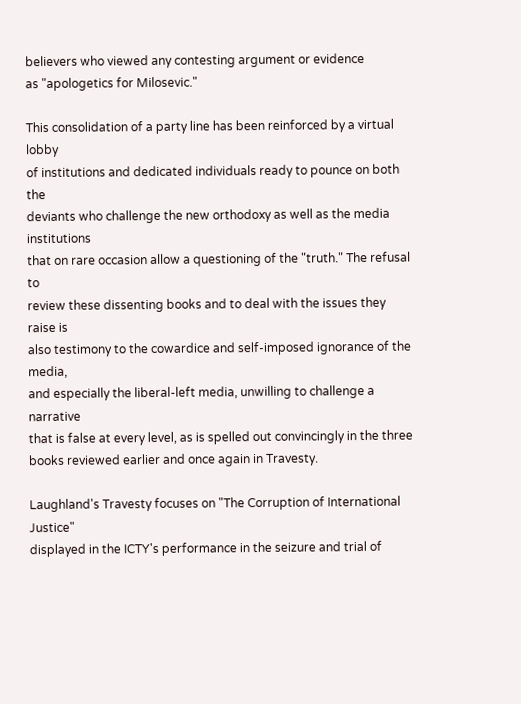believers who viewed any contesting argument or evidence
as "apologetics for Milosevic."

This consolidation of a party line has been reinforced by a virtual lobby
of institutions and dedicated individuals ready to pounce on both the
deviants who challenge the new orthodoxy as well as the media institutions
that on rare occasion allow a questioning of the "truth." The refusal to
review these dissenting books and to deal with the issues they raise is
also testimony to the cowardice and self-imposed ignorance of the media,
and especially the liberal-left media, unwilling to challenge a narrative
that is false at every level, as is spelled out convincingly in the three
books reviewed earlier and once again in Travesty.

Laughland's Travesty focuses on "The Corruption of International Justice"
displayed in the ICTY's performance in the seizure and trial of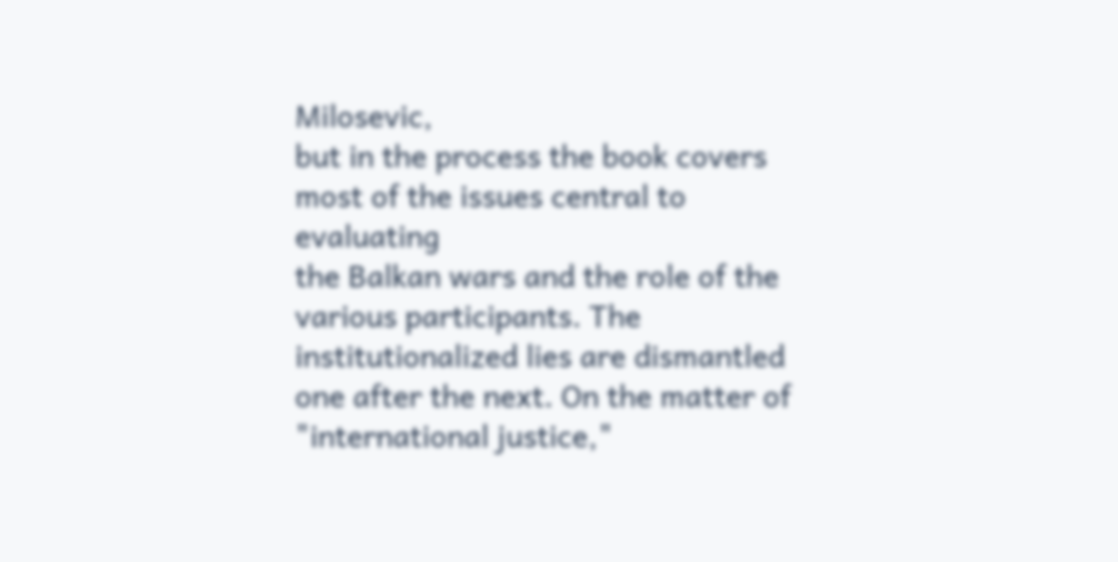Milosevic,
but in the process the book covers most of the issues central to evaluating
the Balkan wars and the role of the various participants. The
institutionalized lies are dismantled one after the next. On the matter of
"international justice,"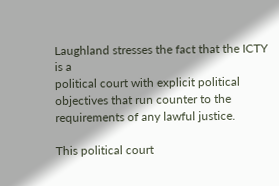Laughland stresses the fact that the ICTY is a
political court with explicit political objectives that run counter to the
requirements of any lawful justice.

This political court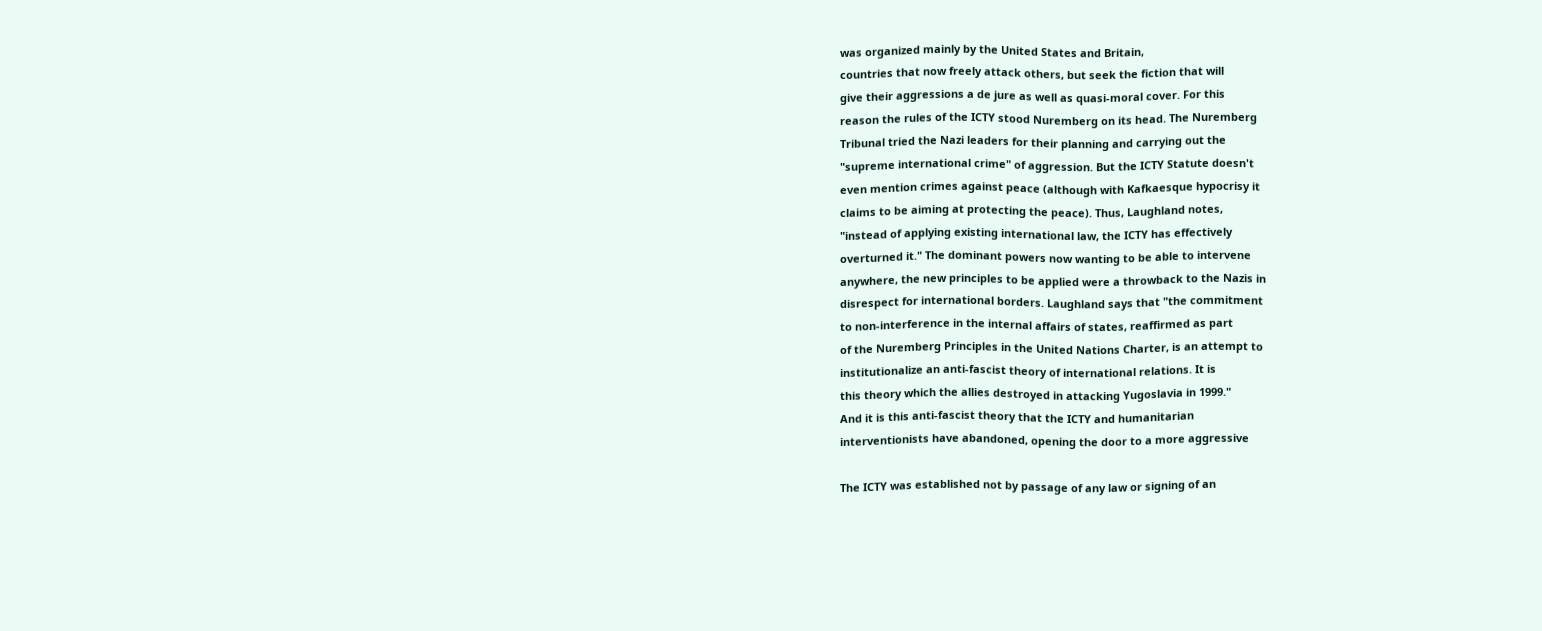was organized mainly by the United States and Britain,
countries that now freely attack others, but seek the fiction that will
give their aggressions a de jure as well as quasi-moral cover. For this
reason the rules of the ICTY stood Nuremberg on its head. The Nuremberg
Tribunal tried the Nazi leaders for their planning and carrying out the
"supreme international crime" of aggression. But the ICTY Statute doesn't
even mention crimes against peace (although with Kafkaesque hypocrisy it
claims to be aiming at protecting the peace). Thus, Laughland notes,
"instead of applying existing international law, the ICTY has effectively
overturned it." The dominant powers now wanting to be able to intervene
anywhere, the new principles to be applied were a throwback to the Nazis in
disrespect for international borders. Laughland says that "the commitment
to non-interference in the internal affairs of states, reaffirmed as part
of the Nuremberg Principles in the United Nations Charter, is an attempt to
institutionalize an anti-fascist theory of international relations. It is
this theory which the allies destroyed in attacking Yugoslavia in 1999."
And it is this anti-fascist theory that the ICTY and humanitarian
interventionists have abandoned, opening the door to a more aggressive

The ICTY was established not by passage of any law or signing of an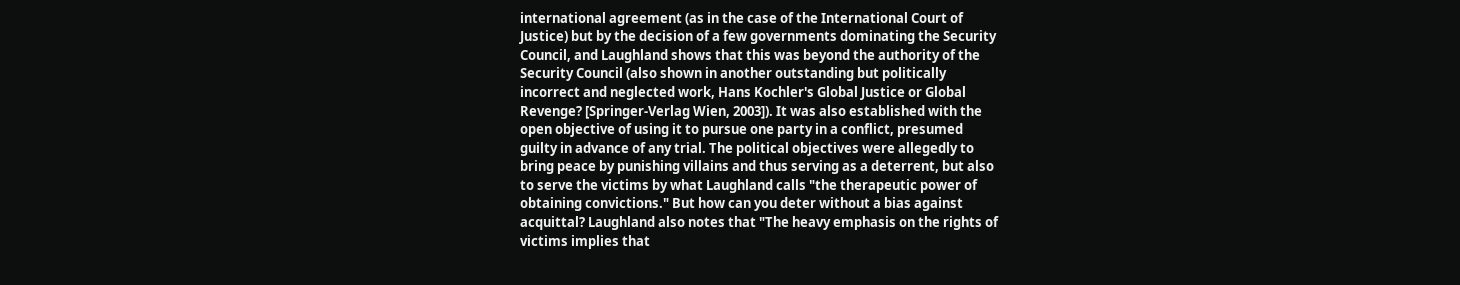international agreement (as in the case of the International Court of
Justice) but by the decision of a few governments dominating the Security
Council, and Laughland shows that this was beyond the authority of the
Security Council (also shown in another outstanding but politically
incorrect and neglected work, Hans Kochler's Global Justice or Global
Revenge? [Springer-Verlag Wien, 2003]). It was also established with the
open objective of using it to pursue one party in a conflict, presumed
guilty in advance of any trial. The political objectives were allegedly to
bring peace by punishing villains and thus serving as a deterrent, but also
to serve the victims by what Laughland calls "the therapeutic power of
obtaining convictions." But how can you deter without a bias against
acquittal? Laughland also notes that "The heavy emphasis on the rights of
victims implies that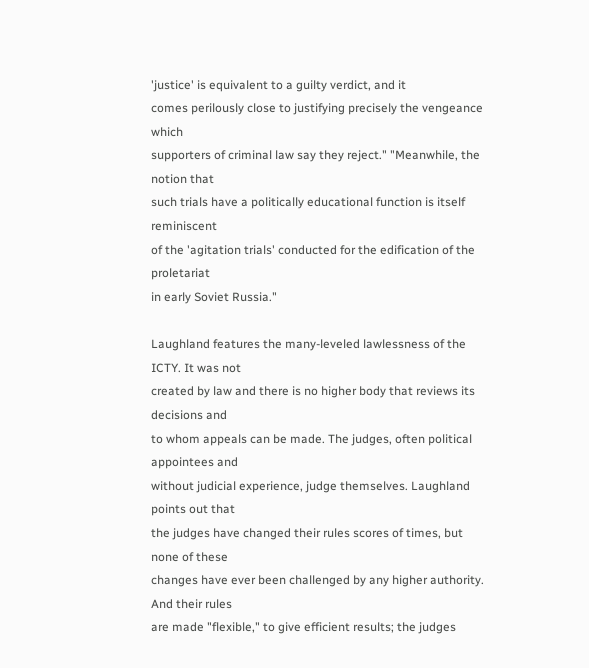'justice' is equivalent to a guilty verdict, and it
comes perilously close to justifying precisely the vengeance which
supporters of criminal law say they reject." "Meanwhile, the notion that
such trials have a politically educational function is itself reminiscent
of the 'agitation trials' conducted for the edification of the proletariat
in early Soviet Russia."

Laughland features the many-leveled lawlessness of the ICTY. It was not
created by law and there is no higher body that reviews its decisions and
to whom appeals can be made. The judges, often political appointees and
without judicial experience, judge themselves. Laughland points out that
the judges have changed their rules scores of times, but none of these
changes have ever been challenged by any higher authority. And their rules
are made "flexible," to give efficient results; the judges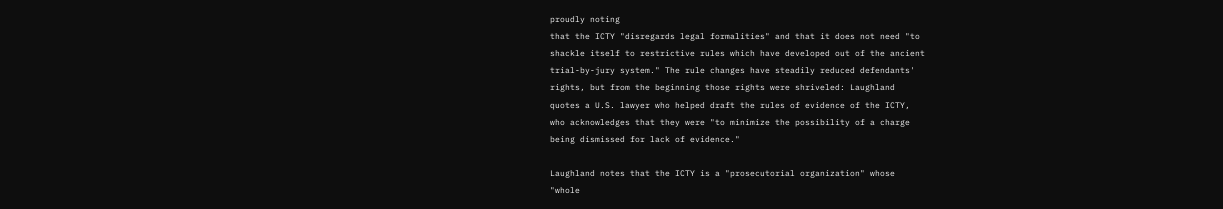proudly noting
that the ICTY "disregards legal formalities" and that it does not need "to
shackle itself to restrictive rules which have developed out of the ancient
trial-by-jury system." The rule changes have steadily reduced defendants'
rights, but from the beginning those rights were shriveled: Laughland
quotes a U.S. lawyer who helped draft the rules of evidence of the ICTY,
who acknowledges that they were "to minimize the possibility of a charge
being dismissed for lack of evidence."

Laughland notes that the ICTY is a "prosecutorial organization" whose
"whole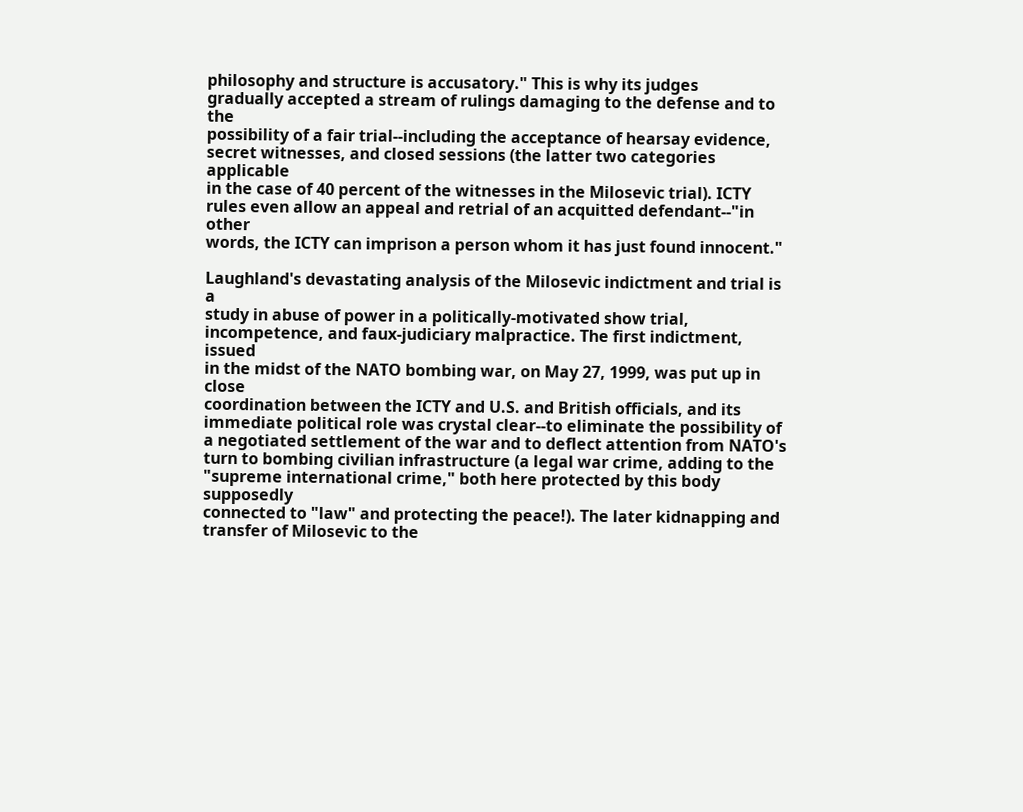philosophy and structure is accusatory." This is why its judges
gradually accepted a stream of rulings damaging to the defense and to the
possibility of a fair trial--including the acceptance of hearsay evidence,
secret witnesses, and closed sessions (the latter two categories applicable
in the case of 40 percent of the witnesses in the Milosevic trial). ICTY
rules even allow an appeal and retrial of an acquitted defendant--"in other
words, the ICTY can imprison a person whom it has just found innocent."

Laughland's devastating analysis of the Milosevic indictment and trial is a
study in abuse of power in a politically-motivated show trial,
incompetence, and faux-judiciary malpractice. The first indictment, issued
in the midst of the NATO bombing war, on May 27, 1999, was put up in close
coordination between the ICTY and U.S. and British officials, and its
immediate political role was crystal clear--to eliminate the possibility of
a negotiated settlement of the war and to deflect attention from NATO's
turn to bombing civilian infrastructure (a legal war crime, adding to the
"supreme international crime," both here protected by this body supposedly
connected to "law" and protecting the peace!). The later kidnapping and
transfer of Milosevic to the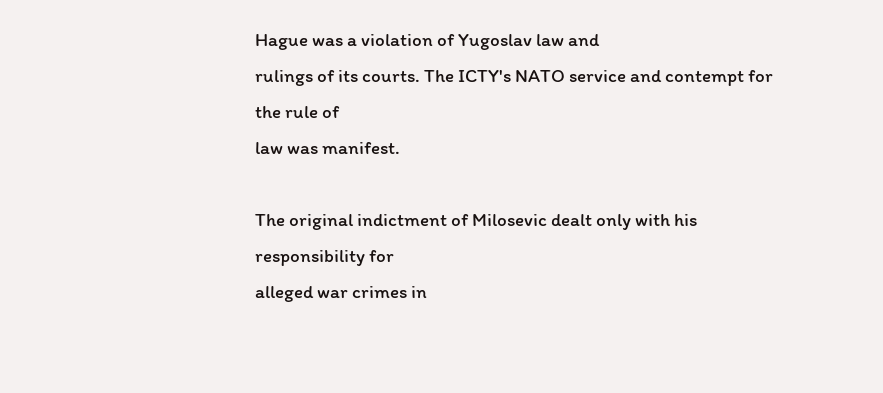Hague was a violation of Yugoslav law and
rulings of its courts. The ICTY's NATO service and contempt for the rule of
law was manifest.

The original indictment of Milosevic dealt only with his responsibility for
alleged war crimes in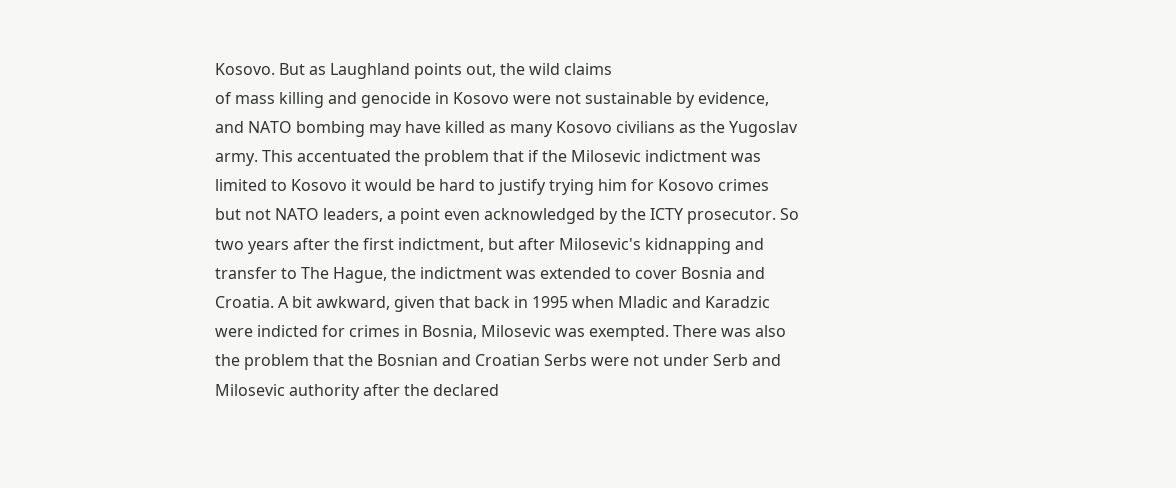Kosovo. But as Laughland points out, the wild claims
of mass killing and genocide in Kosovo were not sustainable by evidence,
and NATO bombing may have killed as many Kosovo civilians as the Yugoslav
army. This accentuated the problem that if the Milosevic indictment was
limited to Kosovo it would be hard to justify trying him for Kosovo crimes
but not NATO leaders, a point even acknowledged by the ICTY prosecutor. So
two years after the first indictment, but after Milosevic's kidnapping and
transfer to The Hague, the indictment was extended to cover Bosnia and
Croatia. A bit awkward, given that back in 1995 when Mladic and Karadzic
were indicted for crimes in Bosnia, Milosevic was exempted. There was also
the problem that the Bosnian and Croatian Serbs were not under Serb and
Milosevic authority after the declared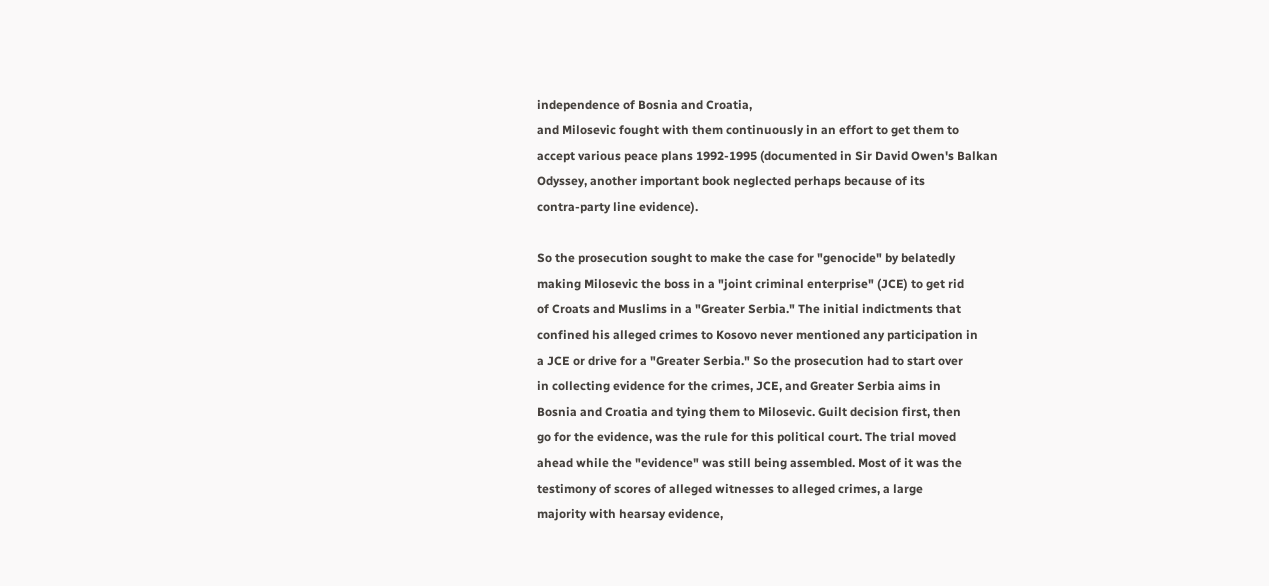independence of Bosnia and Croatia,
and Milosevic fought with them continuously in an effort to get them to
accept various peace plans 1992-1995 (documented in Sir David Owen's Balkan
Odyssey, another important book neglected perhaps because of its
contra-party line evidence).

So the prosecution sought to make the case for "genocide" by belatedly
making Milosevic the boss in a "joint criminal enterprise" (JCE) to get rid
of Croats and Muslims in a "Greater Serbia." The initial indictments that
confined his alleged crimes to Kosovo never mentioned any participation in
a JCE or drive for a "Greater Serbia." So the prosecution had to start over
in collecting evidence for the crimes, JCE, and Greater Serbia aims in
Bosnia and Croatia and tying them to Milosevic. Guilt decision first, then
go for the evidence, was the rule for this political court. The trial moved
ahead while the "evidence" was still being assembled. Most of it was the
testimony of scores of alleged witnesses to alleged crimes, a large
majority with hearsay evidence,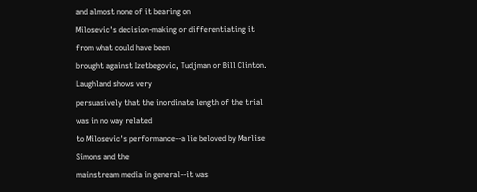and almost none of it bearing on
Milosevic's decision-making or differentiating it from what could have been
brought against Izetbegovic, Tudjman or Bill Clinton. Laughland shows very
persuasively that the inordinate length of the trial was in no way related
to Milosevic's performance--a lie beloved by Marlise Simons and the
mainstream media in general--it was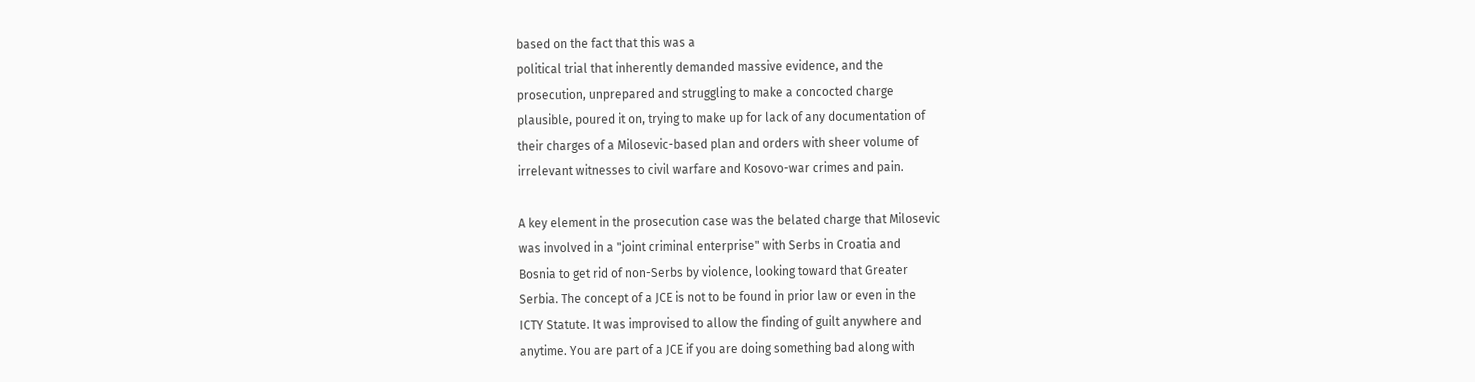based on the fact that this was a
political trial that inherently demanded massive evidence, and the
prosecution, unprepared and struggling to make a concocted charge
plausible, poured it on, trying to make up for lack of any documentation of
their charges of a Milosevic-based plan and orders with sheer volume of
irrelevant witnesses to civil warfare and Kosovo-war crimes and pain.

A key element in the prosecution case was the belated charge that Milosevic
was involved in a "joint criminal enterprise" with Serbs in Croatia and
Bosnia to get rid of non-Serbs by violence, looking toward that Greater
Serbia. The concept of a JCE is not to be found in prior law or even in the
ICTY Statute. It was improvised to allow the finding of guilt anywhere and
anytime. You are part of a JCE if you are doing something bad along with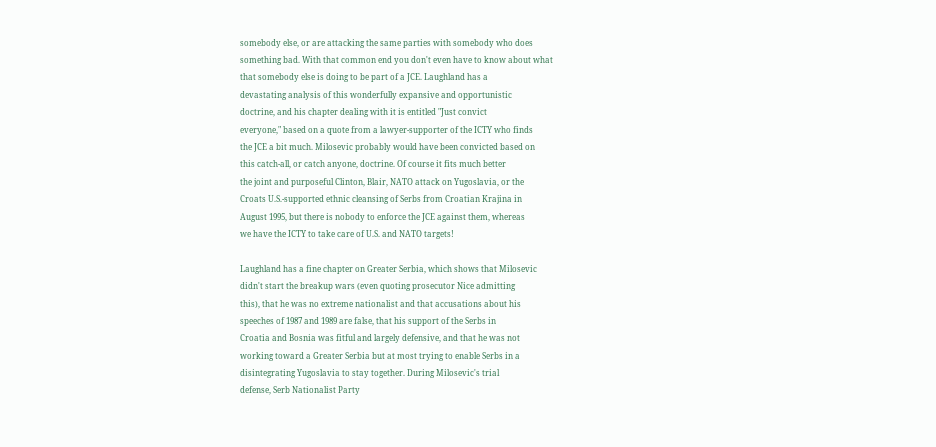somebody else, or are attacking the same parties with somebody who does
something bad. With that common end you don't even have to know about what
that somebody else is doing to be part of a JCE. Laughland has a
devastating analysis of this wonderfully expansive and opportunistic
doctrine, and his chapter dealing with it is entitled "Just convict
everyone," based on a quote from a lawyer-supporter of the ICTY who finds
the JCE a bit much. Milosevic probably would have been convicted based on
this catch-all, or catch anyone, doctrine. Of course it fits much better
the joint and purposeful Clinton, Blair, NATO attack on Yugoslavia, or the
Croats U.S.-supported ethnic cleansing of Serbs from Croatian Krajina in
August 1995, but there is nobody to enforce the JCE against them, whereas
we have the ICTY to take care of U.S. and NATO targets!

Laughland has a fine chapter on Greater Serbia, which shows that Milosevic
didn't start the breakup wars (even quoting prosecutor Nice admitting
this), that he was no extreme nationalist and that accusations about his
speeches of 1987 and 1989 are false, that his support of the Serbs in
Croatia and Bosnia was fitful and largely defensive, and that he was not
working toward a Greater Serbia but at most trying to enable Serbs in a
disintegrating Yugoslavia to stay together. During Milosevic's trial
defense, Serb Nationalist Party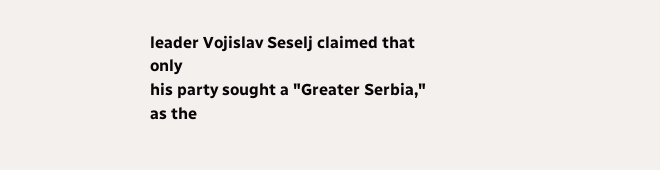leader Vojislav Seselj claimed that only
his party sought a "Greater Serbia," as the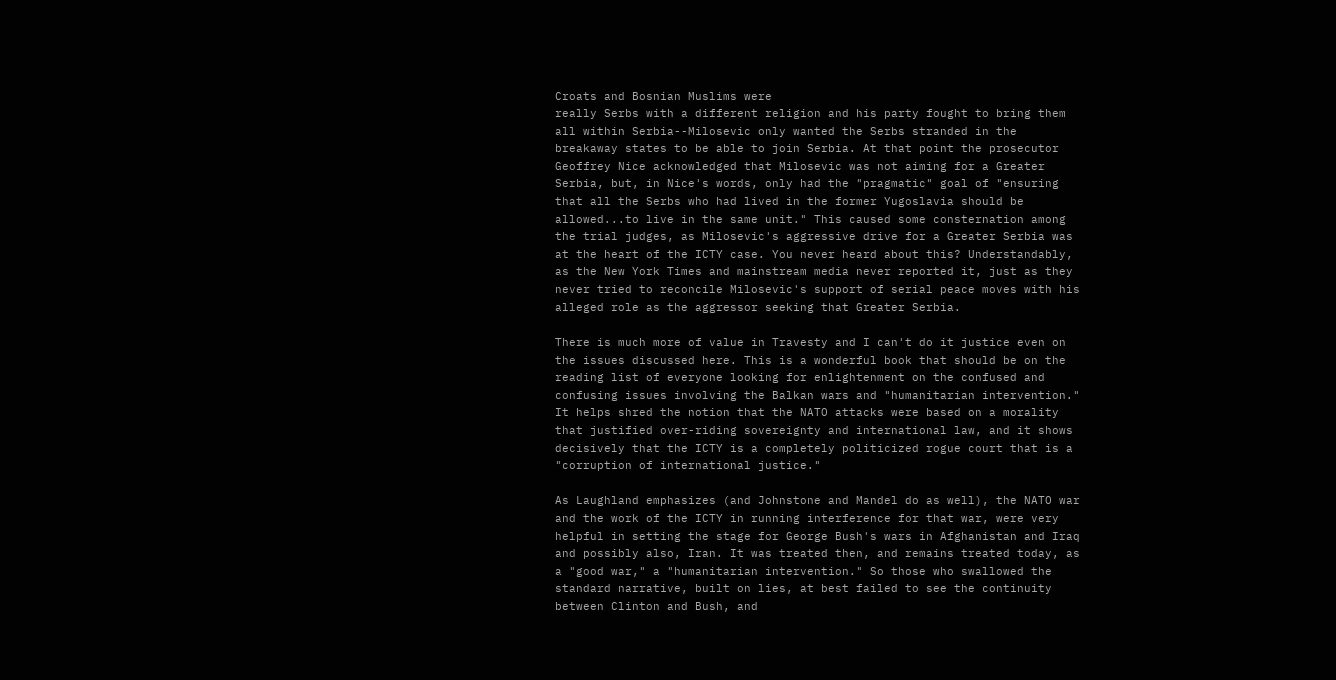Croats and Bosnian Muslims were
really Serbs with a different religion and his party fought to bring them
all within Serbia--Milosevic only wanted the Serbs stranded in the
breakaway states to be able to join Serbia. At that point the prosecutor
Geoffrey Nice acknowledged that Milosevic was not aiming for a Greater
Serbia, but, in Nice's words, only had the "pragmatic" goal of "ensuring
that all the Serbs who had lived in the former Yugoslavia should be
allowed...to live in the same unit." This caused some consternation among
the trial judges, as Milosevic's aggressive drive for a Greater Serbia was
at the heart of the ICTY case. You never heard about this? Understandably,
as the New York Times and mainstream media never reported it, just as they
never tried to reconcile Milosevic's support of serial peace moves with his
alleged role as the aggressor seeking that Greater Serbia.

There is much more of value in Travesty and I can't do it justice even on
the issues discussed here. This is a wonderful book that should be on the
reading list of everyone looking for enlightenment on the confused and
confusing issues involving the Balkan wars and "humanitarian intervention."
It helps shred the notion that the NATO attacks were based on a morality
that justified over-riding sovereignty and international law, and it shows
decisively that the ICTY is a completely politicized rogue court that is a
"corruption of international justice."

As Laughland emphasizes (and Johnstone and Mandel do as well), the NATO war
and the work of the ICTY in running interference for that war, were very
helpful in setting the stage for George Bush's wars in Afghanistan and Iraq
and possibly also, Iran. It was treated then, and remains treated today, as
a "good war," a "humanitarian intervention." So those who swallowed the
standard narrative, built on lies, at best failed to see the continuity
between Clinton and Bush, and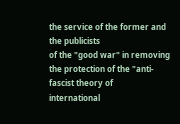the service of the former and the publicists
of the "good war" in removing the protection of the "anti-fascist theory of
international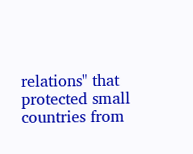relations" that protected small countries from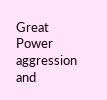Great Power
aggression and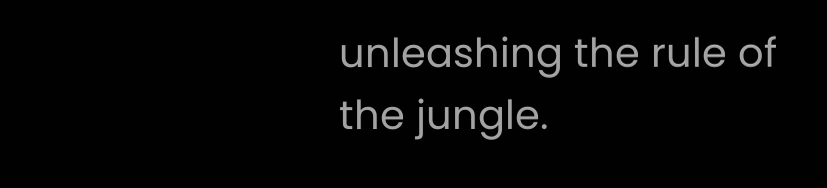unleashing the rule of the jungle.